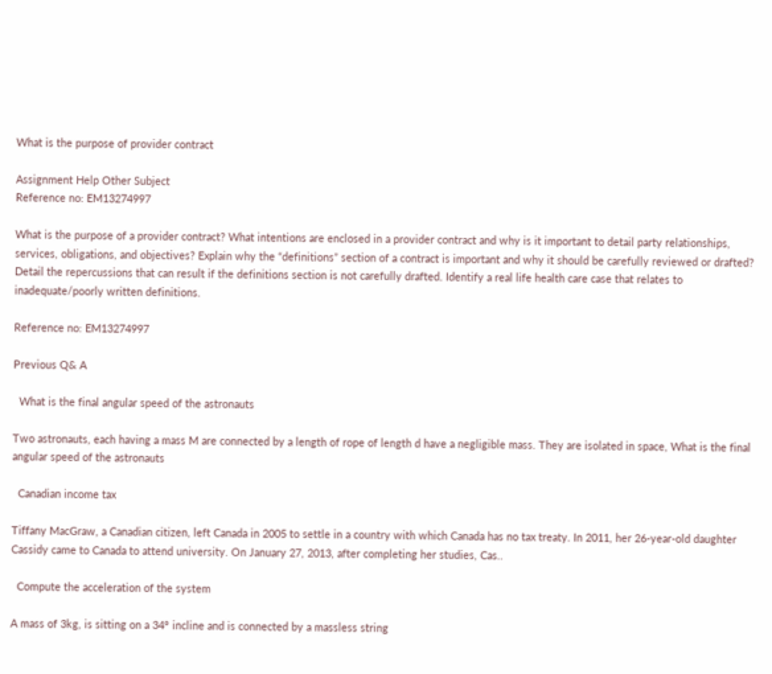What is the purpose of provider contract

Assignment Help Other Subject
Reference no: EM13274997

What is the purpose of a provider contract? What intentions are enclosed in a provider contract and why is it important to detail party relationships, services, obligations, and objectives? Explain why the “definitions” section of a contract is important and why it should be carefully reviewed or drafted? Detail the repercussions that can result if the definitions section is not carefully drafted. Identify a real life health care case that relates to inadequate/poorly written definitions.

Reference no: EM13274997

Previous Q& A

  What is the final angular speed of the astronauts

Two astronauts, each having a mass M are connected by a length of rope of length d have a negligible mass. They are isolated in space, What is the final angular speed of the astronauts

  Canadian income tax

Tiffany MacGraw, a Canadian citizen, left Canada in 2005 to settle in a country with which Canada has no tax treaty. In 2011, her 26-year-old daughter Cassidy came to Canada to attend university. On January 27, 2013, after completing her studies, Cas..

  Compute the acceleration of the system

A mass of 3kg, is sitting on a 34° incline and is connected by a massless string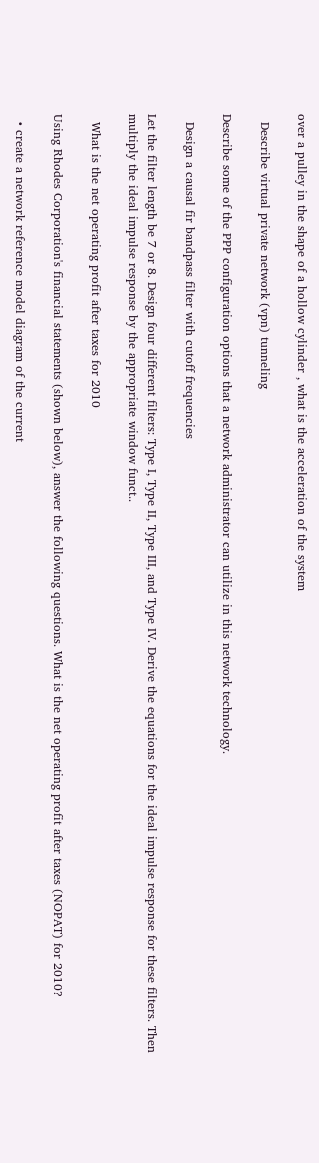over a pulley in the shape of a hollow cylinder , what is the acceleration of the system

  Describe virtual private network (vpn) tunneling

Describe some of the PPP configuration options that a network administrator can utilize in this network technology.

  Design a causal fir bandpass filter with cutoff frequencies

Let the filter length be 7 or 8. Design four different filters: Type I, Type II, Type III, and Type IV. Derive the equations for the ideal impulse response for these filters. Then multiply the ideal impulse response by the appropriate window funct..

  What is the net operating profit after taxes for 2010

Using Rhodes Corporation's financial statements (shown below), answer the following questions. What is the net operating profit after taxes (NOPAT) for 2010?

  • create a network reference model diagram of the current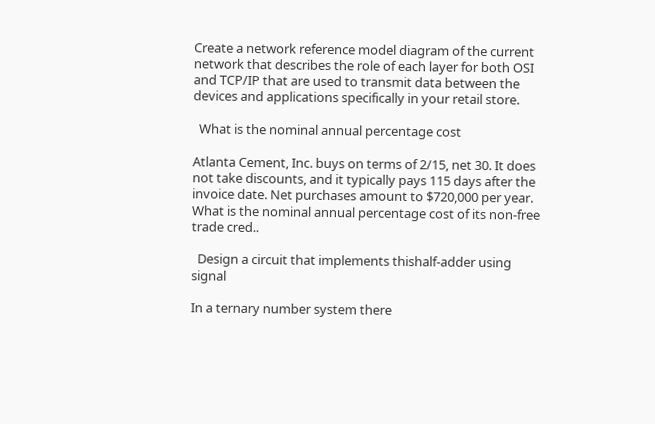Create a network reference model diagram of the current network that describes the role of each layer for both OSI and TCP/IP that are used to transmit data between the devices and applications specifically in your retail store.

  What is the nominal annual percentage cost

Atlanta Cement, Inc. buys on terms of 2/15, net 30. It does not take discounts, and it typically pays 115 days after the invoice date. Net purchases amount to $720,000 per year. What is the nominal annual percentage cost of its non-free trade cred..

  Design a circuit that implements thishalf-adder using signal

In a ternary number system there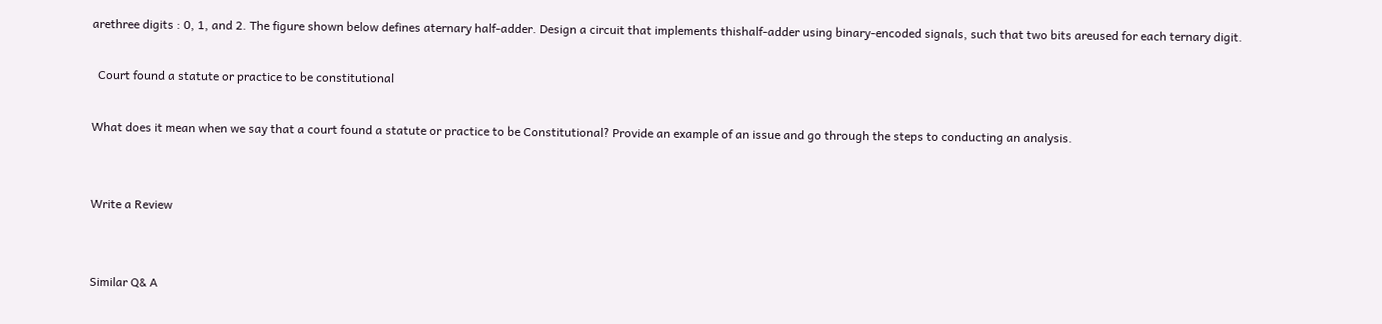arethree digits : 0, 1, and 2. The figure shown below defines aternary half-adder. Design a circuit that implements thishalf-adder using binary-encoded signals, such that two bits areused for each ternary digit.

  Court found a statute or practice to be constitutional

What does it mean when we say that a court found a statute or practice to be Constitutional? Provide an example of an issue and go through the steps to conducting an analysis.


Write a Review


Similar Q& A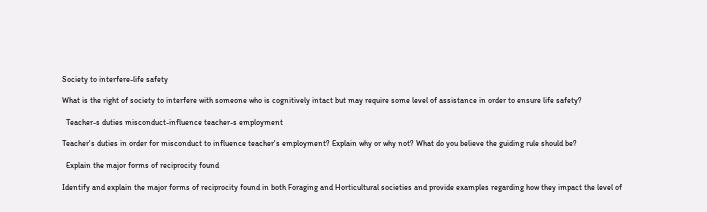Society to interfere-life safety

What is the right of society to interfere with someone who is cognitively intact but may require some level of assistance in order to ensure life safety?

  Teacher-s duties misconduct-influence teacher-s employment

Teacher's duties in order for misconduct to influence teacher's employment? Explain why or why not? What do you believe the guiding rule should be?

  Explain the major forms of reciprocity found

Identify and explain the major forms of reciprocity found in both Foraging and Horticultural societies and provide examples regarding how they impact the level of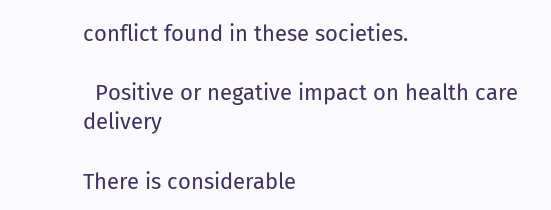conflict found in these societies.

  Positive or negative impact on health care delivery

There is considerable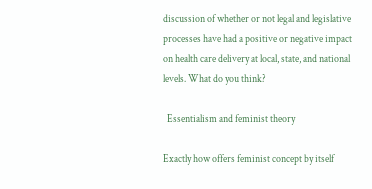discussion of whether or not legal and legislative processes have had a positive or negative impact on health care delivery at local, state, and national levels. What do you think?

  Essentialism and feminist theory

Exactly how offers feminist concept by itself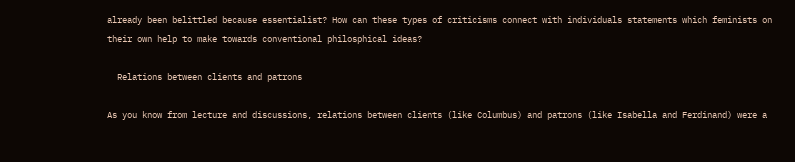already been belittled because essentialist? How can these types of criticisms connect with individuals statements which feminists on their own help to make towards conventional philosphical ideas?

  Relations between clients and patrons

As you know from lecture and discussions, relations between clients (like Columbus) and patrons (like Isabella and Ferdinand) were a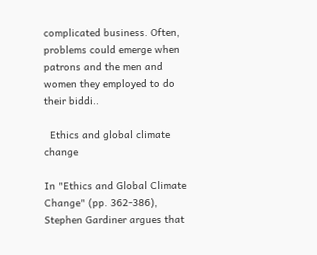complicated business. Often, problems could emerge when patrons and the men and women they employed to do their biddi..

  Ethics and global climate change

In "Ethics and Global Climate Change" (pp. 362-386), Stephen Gardiner argues that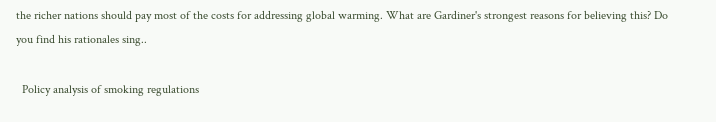the richer nations should pay most of the costs for addressing global warming. What are Gardiner's strongest reasons for believing this? Do you find his rationales sing..

  Policy analysis of smoking regulations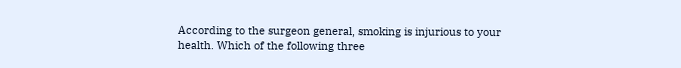According to the surgeon general, smoking is injurious to your health. Which of the following three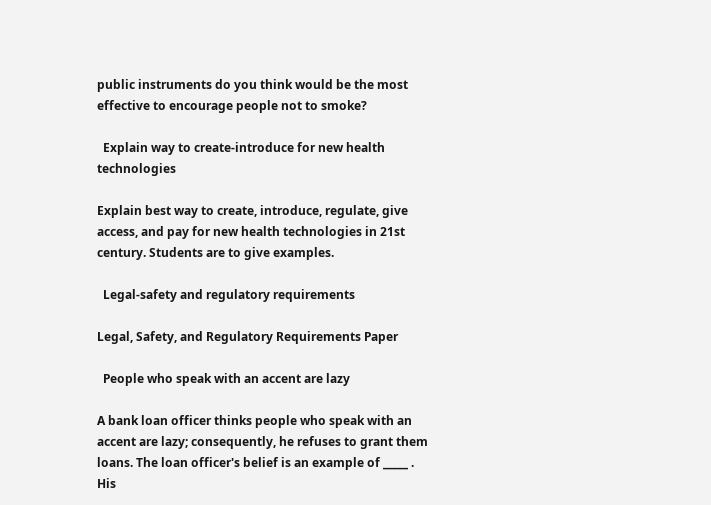public instruments do you think would be the most effective to encourage people not to smoke?

  Explain way to create-introduce for new health technologies

Explain best way to create, introduce, regulate, give access, and pay for new health technologies in 21st century. Students are to give examples.

  Legal-safety and regulatory requirements

Legal, Safety, and Regulatory Requirements Paper

  People who speak with an accent are lazy

A bank loan officer thinks people who speak with an accent are lazy; consequently, he refuses to grant them loans. The loan officer's belief is an example of _____ . His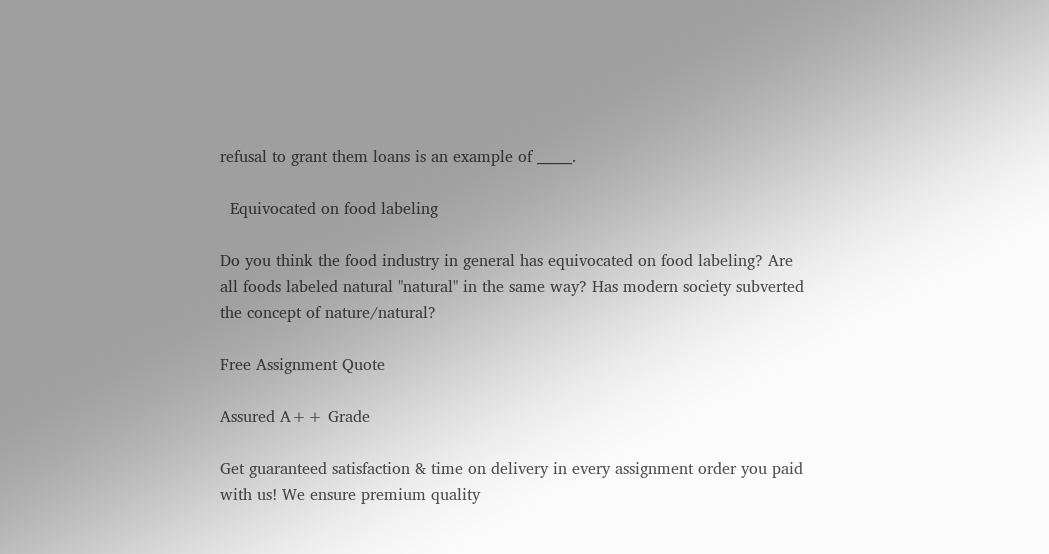refusal to grant them loans is an example of _____.

  Equivocated on food labeling

Do you think the food industry in general has equivocated on food labeling? Are all foods labeled natural "natural" in the same way? Has modern society subverted the concept of nature/natural?

Free Assignment Quote

Assured A++ Grade

Get guaranteed satisfaction & time on delivery in every assignment order you paid with us! We ensure premium quality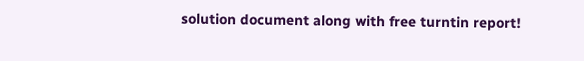solution document along with free turntin report!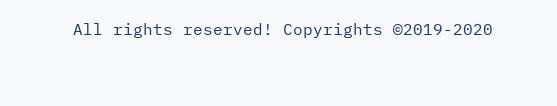All rights reserved! Copyrights ©2019-2020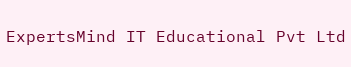ExpertsMind IT Educational Pvt Ltd